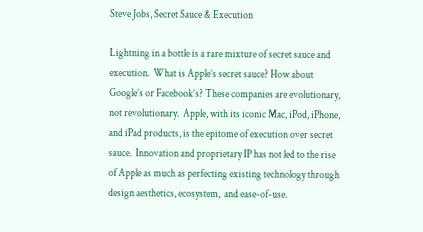Steve Jobs, Secret Sauce & Execution

Lightning in a bottle is a rare mixture of secret sauce and execution.  What is Apple’s secret sauce? How about Google’s or Facebook’s? These companies are evolutionary, not revolutionary.  Apple, with its iconic Mac, iPod, iPhone, and iPad products, is the epitome of execution over secret sauce.  Innovation and proprietary IP has not led to the rise of Apple as much as perfecting existing technology through design aesthetics, ecosystem,  and ease-of-use.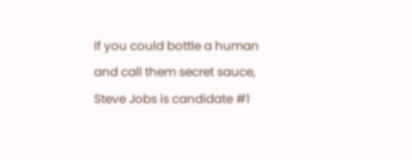If you could bottle a human and call them secret sauce,  Steve Jobs is candidate #1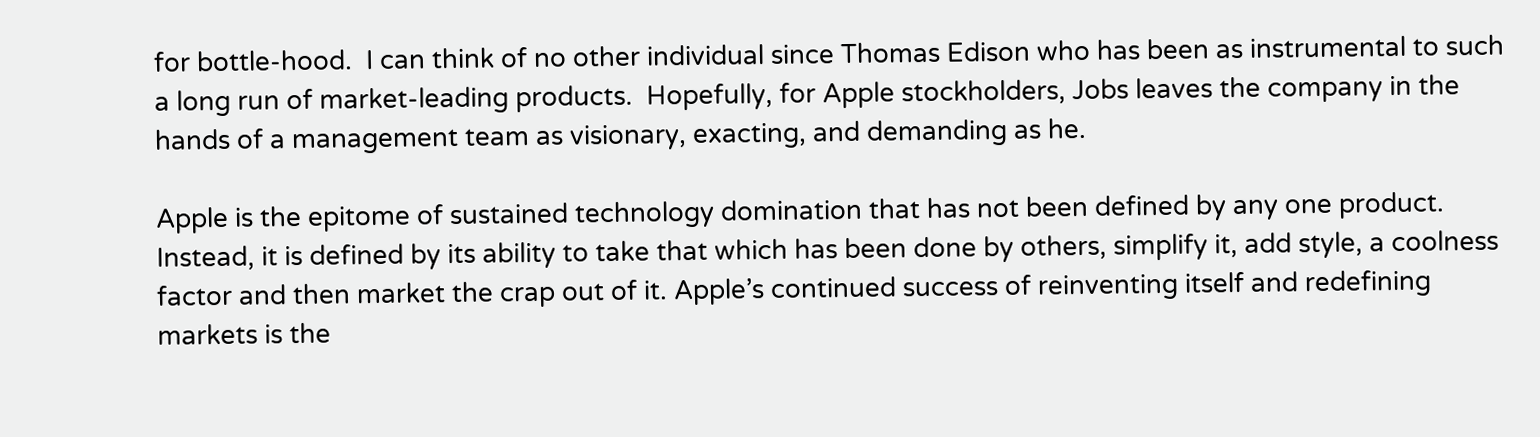for bottle-hood.  I can think of no other individual since Thomas Edison who has been as instrumental to such a long run of market-leading products.  Hopefully, for Apple stockholders, Jobs leaves the company in the hands of a management team as visionary, exacting, and demanding as he.

Apple is the epitome of sustained technology domination that has not been defined by any one product.  Instead, it is defined by its ability to take that which has been done by others, simplify it, add style, a coolness factor and then market the crap out of it. Apple’s continued success of reinventing itself and redefining markets is the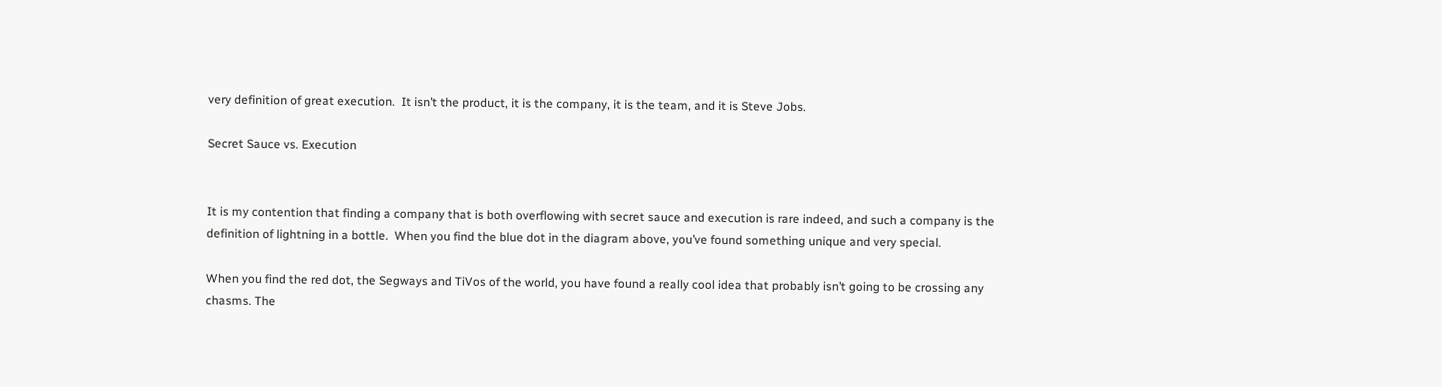very definition of great execution.  It isn’t the product, it is the company, it is the team, and it is Steve Jobs.

Secret Sauce vs. Execution


It is my contention that finding a company that is both overflowing with secret sauce and execution is rare indeed, and such a company is the definition of lightning in a bottle.  When you find the blue dot in the diagram above, you’ve found something unique and very special.

When you find the red dot, the Segways and TiVos of the world, you have found a really cool idea that probably isn’t going to be crossing any chasms. The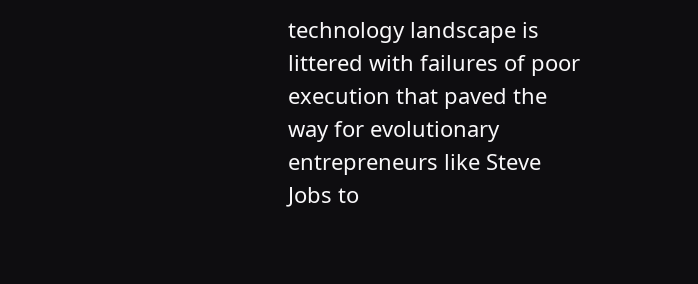technology landscape is littered with failures of poor execution that paved the way for evolutionary entrepreneurs like Steve Jobs to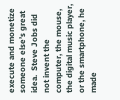execute and monetize someone else’s great idea.  Steve Jobs did not invent the computer, the mouse, the digital music player, or the smartphone, he made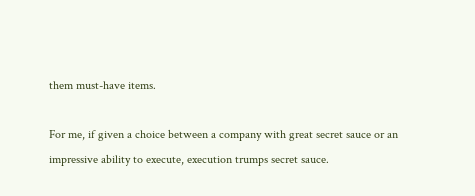them must-have items.

For me, if given a choice between a company with great secret sauce or an impressive ability to execute, execution trumps secret sauce.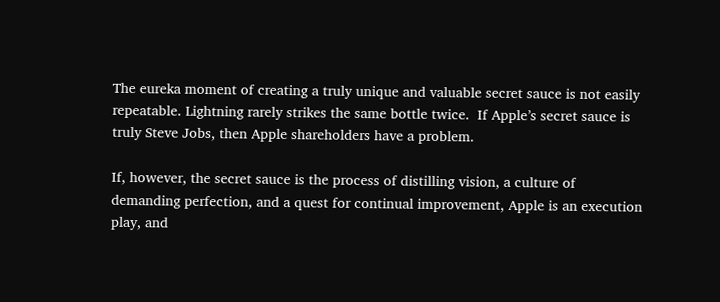The eureka moment of creating a truly unique and valuable secret sauce is not easily repeatable. Lightning rarely strikes the same bottle twice.  If Apple’s secret sauce is truly Steve Jobs, then Apple shareholders have a problem.

If, however, the secret sauce is the process of distilling vision, a culture of demanding perfection, and a quest for continual improvement, Apple is an execution play, and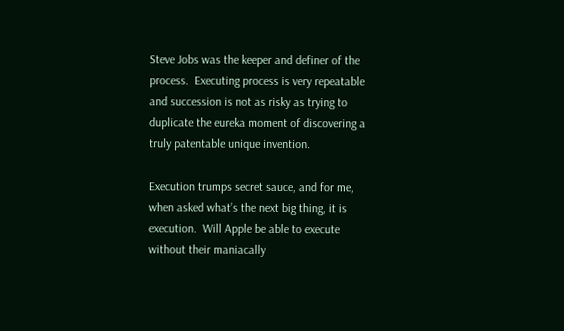Steve Jobs was the keeper and definer of the process.  Executing process is very repeatable and succession is not as risky as trying to duplicate the eureka moment of discovering a truly patentable unique invention.

Execution trumps secret sauce, and for me, when asked what’s the next big thing, it is execution.  Will Apple be able to execute without their maniacally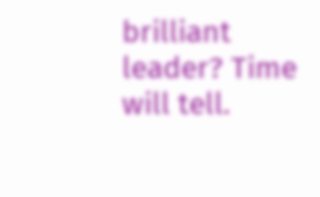brilliant leader? Time will tell.